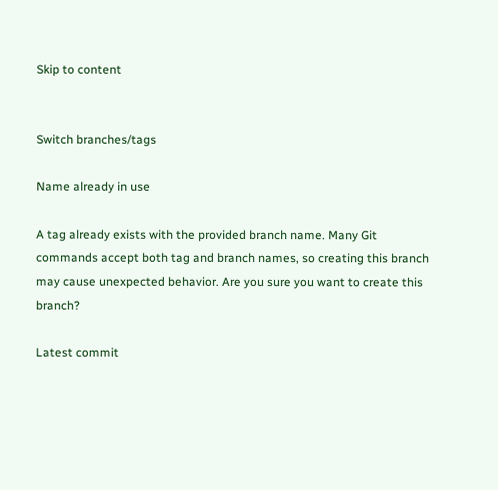Skip to content


Switch branches/tags

Name already in use

A tag already exists with the provided branch name. Many Git commands accept both tag and branch names, so creating this branch may cause unexpected behavior. Are you sure you want to create this branch?

Latest commit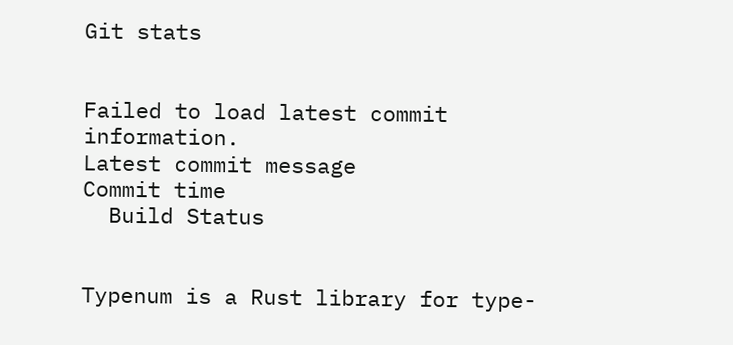Git stats


Failed to load latest commit information.
Latest commit message
Commit time
  Build Status


Typenum is a Rust library for type-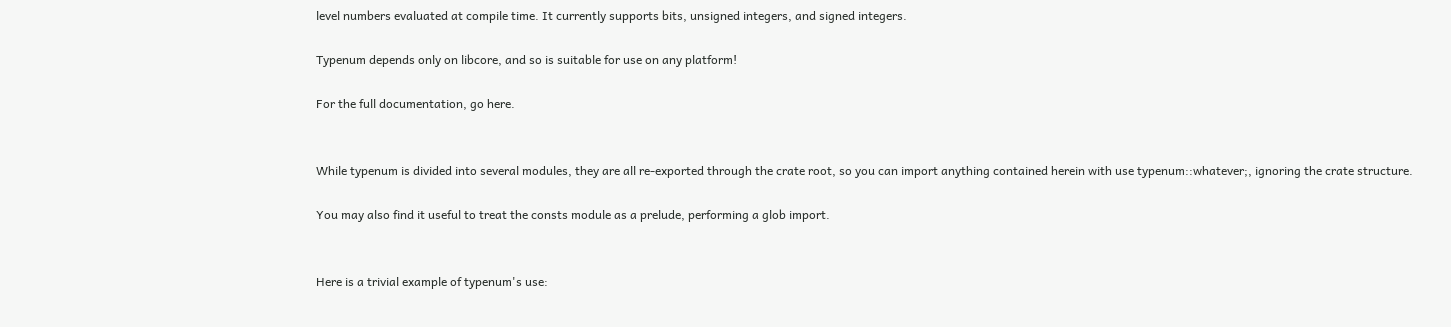level numbers evaluated at compile time. It currently supports bits, unsigned integers, and signed integers.

Typenum depends only on libcore, and so is suitable for use on any platform!

For the full documentation, go here.


While typenum is divided into several modules, they are all re-exported through the crate root, so you can import anything contained herein with use typenum::whatever;, ignoring the crate structure.

You may also find it useful to treat the consts module as a prelude, performing a glob import.


Here is a trivial example of typenum's use: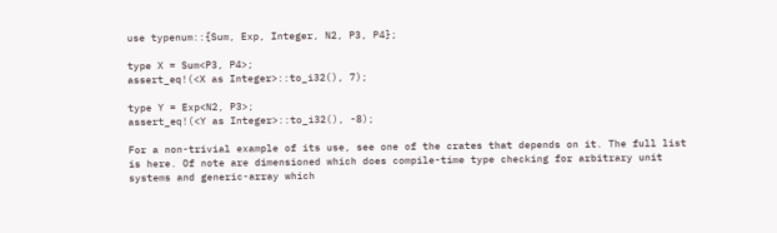use typenum::{Sum, Exp, Integer, N2, P3, P4};

type X = Sum<P3, P4>;
assert_eq!(<X as Integer>::to_i32(), 7);

type Y = Exp<N2, P3>;
assert_eq!(<Y as Integer>::to_i32(), -8);

For a non-trivial example of its use, see one of the crates that depends on it. The full list is here. Of note are dimensioned which does compile-time type checking for arbitrary unit systems and generic-array which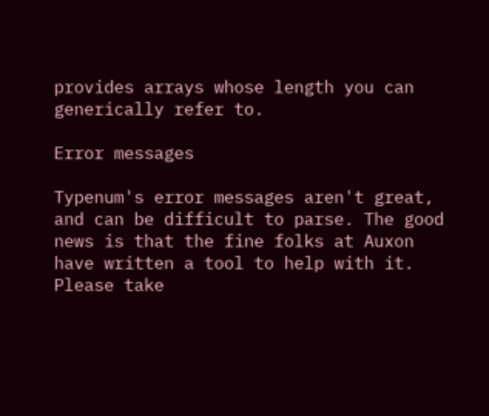provides arrays whose length you can generically refer to.

Error messages

Typenum's error messages aren't great, and can be difficult to parse. The good news is that the fine folks at Auxon have written a tool to help with it. Please take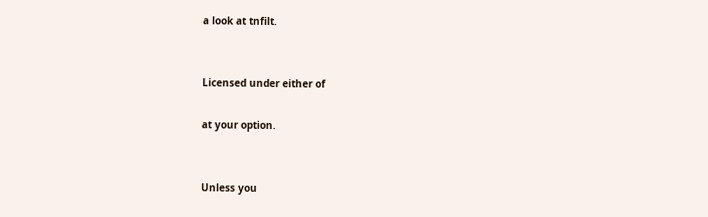a look at tnfilt.


Licensed under either of

at your option.


Unless you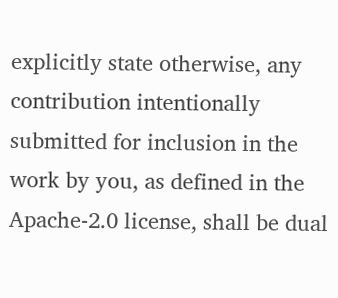explicitly state otherwise, any contribution intentionally submitted for inclusion in the work by you, as defined in the Apache-2.0 license, shall be dual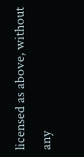licensed as above, without any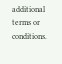additional terms or conditions.